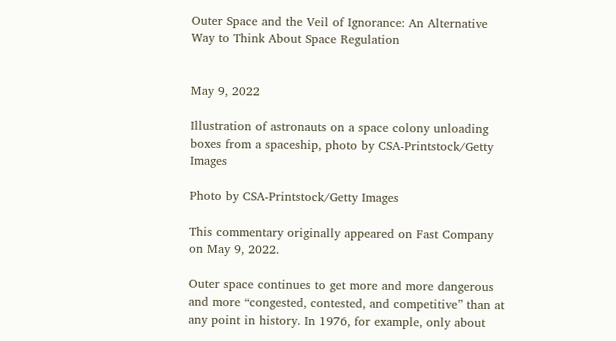Outer Space and the Veil of Ignorance: An Alternative Way to Think About Space Regulation


May 9, 2022

Illustration of astronauts on a space colony unloading boxes from a spaceship, photo by CSA-Printstock/Getty Images

Photo by CSA-Printstock/Getty Images

This commentary originally appeared on Fast Company on May 9, 2022.

Outer space continues to get more and more dangerous and more “congested, contested, and competitive” than at any point in history. In 1976, for example, only about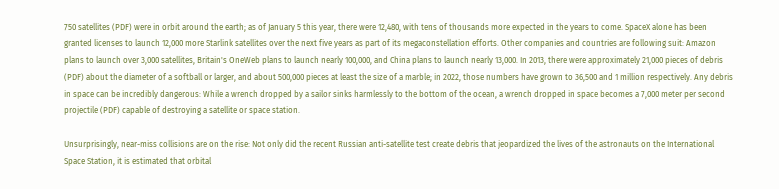750 satellites (PDF) were in orbit around the earth; as of January 5 this year, there were 12,480, with tens of thousands more expected in the years to come. SpaceX alone has been granted licenses to launch 12,000 more Starlink satellites over the next five years as part of its megaconstellation efforts. Other companies and countries are following suit: Amazon plans to launch over 3,000 satellites, Britain's OneWeb plans to launch nearly 100,000, and China plans to launch nearly 13,000. In 2013, there were approximately 21,000 pieces of debris (PDF) about the diameter of a softball or larger, and about 500,000 pieces at least the size of a marble; in 2022, those numbers have grown to 36,500 and 1 million respectively. Any debris in space can be incredibly dangerous: While a wrench dropped by a sailor sinks harmlessly to the bottom of the ocean, a wrench dropped in space becomes a 7,000 meter per second projectile (PDF) capable of destroying a satellite or space station.

Unsurprisingly, near-miss collisions are on the rise: Not only did the recent Russian anti-satellite test create debris that jeopardized the lives of the astronauts on the International Space Station, it is estimated that orbital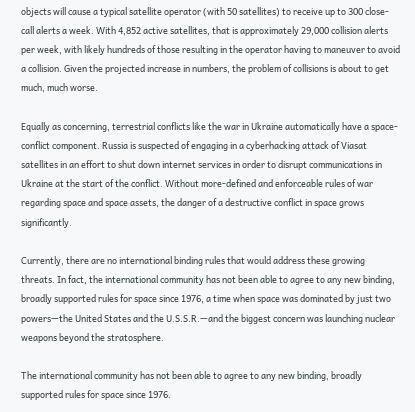objects will cause a typical satellite operator (with 50 satellites) to receive up to 300 close-call alerts a week. With 4,852 active satellites, that is approximately 29,000 collision alerts per week, with likely hundreds of those resulting in the operator having to maneuver to avoid a collision. Given the projected increase in numbers, the problem of collisions is about to get much, much worse.

Equally as concerning, terrestrial conflicts like the war in Ukraine automatically have a space-conflict component. Russia is suspected of engaging in a cyberhacking attack of Viasat satellites in an effort to shut down internet services in order to disrupt communications in Ukraine at the start of the conflict. Without more-defined and enforceable rules of war regarding space and space assets, the danger of a destructive conflict in space grows significantly.

Currently, there are no international binding rules that would address these growing threats. In fact, the international community has not been able to agree to any new binding, broadly supported rules for space since 1976, a time when space was dominated by just two powers—the United States and the U.S.S.R.—and the biggest concern was launching nuclear weapons beyond the stratosphere.

The international community has not been able to agree to any new binding, broadly supported rules for space since 1976.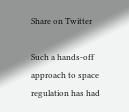Share on Twitter

Such a hands-off approach to space regulation has had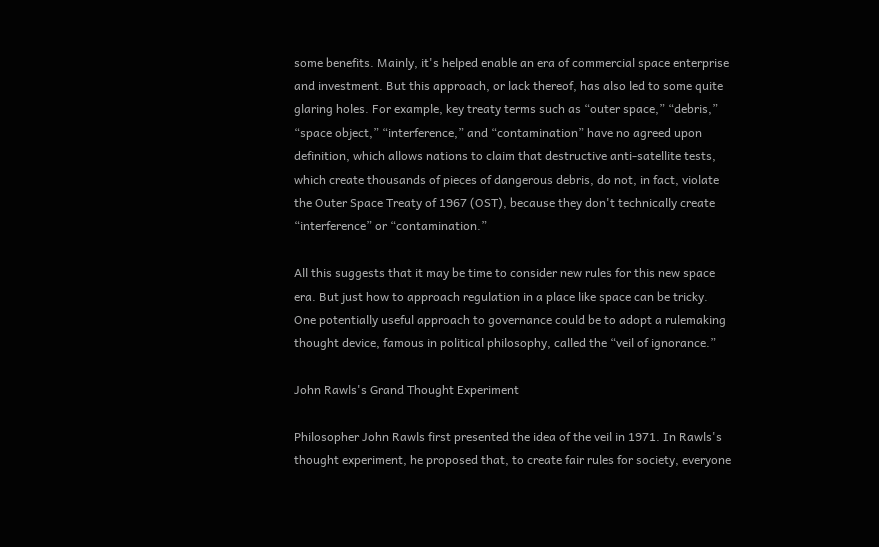some benefits. Mainly, it's helped enable an era of commercial space enterprise and investment. But this approach, or lack thereof, has also led to some quite glaring holes. For example, key treaty terms such as “outer space,” “debris,” “space object,” “interference,” and “contamination” have no agreed upon definition, which allows nations to claim that destructive anti-satellite tests, which create thousands of pieces of dangerous debris, do not, in fact, violate the Outer Space Treaty of 1967 (OST), because they don't technically create “interference” or “contamination.”

All this suggests that it may be time to consider new rules for this new space era. But just how to approach regulation in a place like space can be tricky. One potentially useful approach to governance could be to adopt a rulemaking thought device, famous in political philosophy, called the “veil of ignorance.”

John Rawls's Grand Thought Experiment

Philosopher John Rawls first presented the idea of the veil in 1971. In Rawls's thought experiment, he proposed that, to create fair rules for society, everyone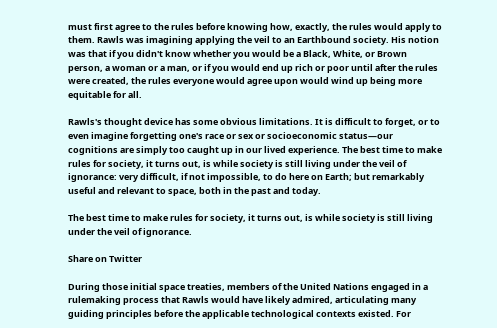must first agree to the rules before knowing how, exactly, the rules would apply to them. Rawls was imagining applying the veil to an Earthbound society. His notion was that if you didn't know whether you would be a Black, White, or Brown person, a woman or a man, or if you would end up rich or poor until after the rules were created, the rules everyone would agree upon would wind up being more equitable for all.

Rawls's thought device has some obvious limitations. It is difficult to forget, or to even imagine forgetting one's race or sex or socioeconomic status—our cognitions are simply too caught up in our lived experience. The best time to make rules for society, it turns out, is while society is still living under the veil of ignorance: very difficult, if not impossible, to do here on Earth; but remarkably useful and relevant to space, both in the past and today.

The best time to make rules for society, it turns out, is while society is still living under the veil of ignorance.

Share on Twitter

During those initial space treaties, members of the United Nations engaged in a rulemaking process that Rawls would have likely admired, articulating many guiding principles before the applicable technological contexts existed. For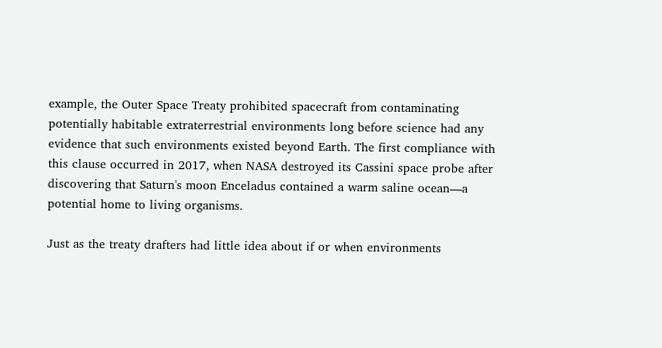example, the Outer Space Treaty prohibited spacecraft from contaminating potentially habitable extraterrestrial environments long before science had any evidence that such environments existed beyond Earth. The first compliance with this clause occurred in 2017, when NASA destroyed its Cassini space probe after discovering that Saturn's moon Enceladus contained a warm saline ocean—a potential home to living organisms.

Just as the treaty drafters had little idea about if or when environments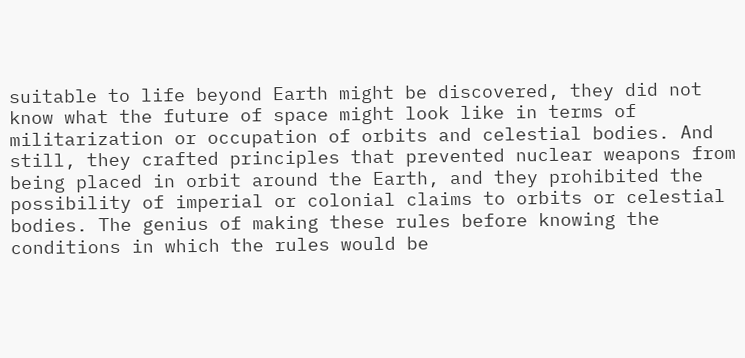suitable to life beyond Earth might be discovered, they did not know what the future of space might look like in terms of militarization or occupation of orbits and celestial bodies. And still, they crafted principles that prevented nuclear weapons from being placed in orbit around the Earth, and they prohibited the possibility of imperial or colonial claims to orbits or celestial bodies. The genius of making these rules before knowing the conditions in which the rules would be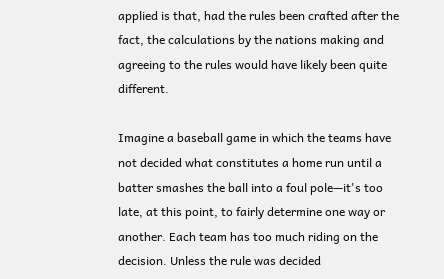applied is that, had the rules been crafted after the fact, the calculations by the nations making and agreeing to the rules would have likely been quite different.

Imagine a baseball game in which the teams have not decided what constitutes a home run until a batter smashes the ball into a foul pole—it's too late, at this point, to fairly determine one way or another. Each team has too much riding on the decision. Unless the rule was decided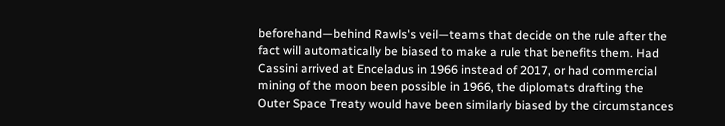beforehand—behind Rawls's veil—teams that decide on the rule after the fact will automatically be biased to make a rule that benefits them. Had Cassini arrived at Enceladus in 1966 instead of 2017, or had commercial mining of the moon been possible in 1966, the diplomats drafting the Outer Space Treaty would have been similarly biased by the circumstances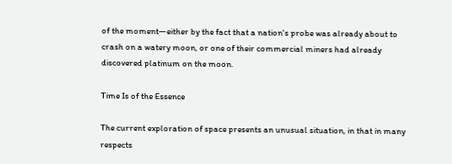of the moment—either by the fact that a nation's probe was already about to crash on a watery moon, or one of their commercial miners had already discovered platinum on the moon.

Time Is of the Essence

The current exploration of space presents an unusual situation, in that in many respects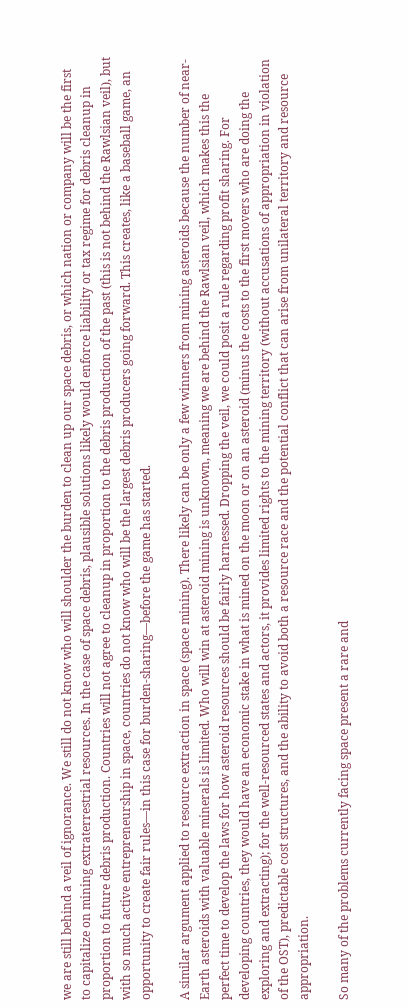we are still behind a veil of ignorance. We still do not know who will shoulder the burden to clean up our space debris, or which nation or company will be the first to capitalize on mining extraterrestrial resources. In the case of space debris, plausible solutions likely would enforce liability or tax regime for debris cleanup in proportion to future debris production. Countries will not agree to cleanup in proportion to the debris production of the past (this is not behind the Rawlsian veil), but with so much active entrepreneurship in space, countries do not know who will be the largest debris producers going forward. This creates, like a baseball game, an opportunity to create fair rules—in this case for burden-sharing—before the game has started.

A similar argument applied to resource extraction in space (space mining). There likely can be only a few winners from mining asteroids because the number of near-Earth asteroids with valuable minerals is limited. Who will win at asteroid mining is unknown, meaning we are behind the Rawlsian veil, which makes this the perfect time to develop the laws for how asteroid resources should be fairly harnessed. Dropping the veil, we could posit a rule regarding profit sharing. For developing countries, they would have an economic stake in what is mined on the moon or on an asteroid (minus the costs to the first movers who are doing the exploring and extracting); for the well-resourced states and actors, it provides limited rights to the mining territory (without accusations of appropriation in violation of the OST), predictable cost structures, and the ability to avoid both a resource race and the potential conflict that can arise from unilateral territory and resource appropriation.

So many of the problems currently facing space present a rare and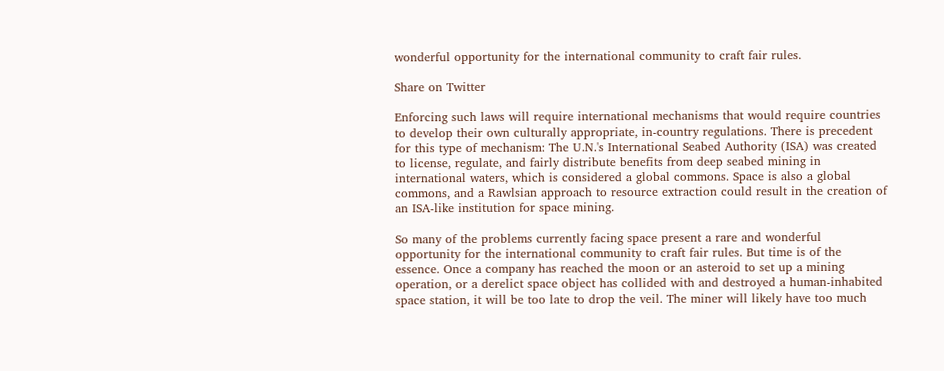wonderful opportunity for the international community to craft fair rules.

Share on Twitter

Enforcing such laws will require international mechanisms that would require countries to develop their own culturally appropriate, in-country regulations. There is precedent for this type of mechanism: The U.N.'s International Seabed Authority (ISA) was created to license, regulate, and fairly distribute benefits from deep seabed mining in international waters, which is considered a global commons. Space is also a global commons, and a Rawlsian approach to resource extraction could result in the creation of an ISA-like institution for space mining.

So many of the problems currently facing space present a rare and wonderful opportunity for the international community to craft fair rules. But time is of the essence. Once a company has reached the moon or an asteroid to set up a mining operation, or a derelict space object has collided with and destroyed a human-inhabited space station, it will be too late to drop the veil. The miner will likely have too much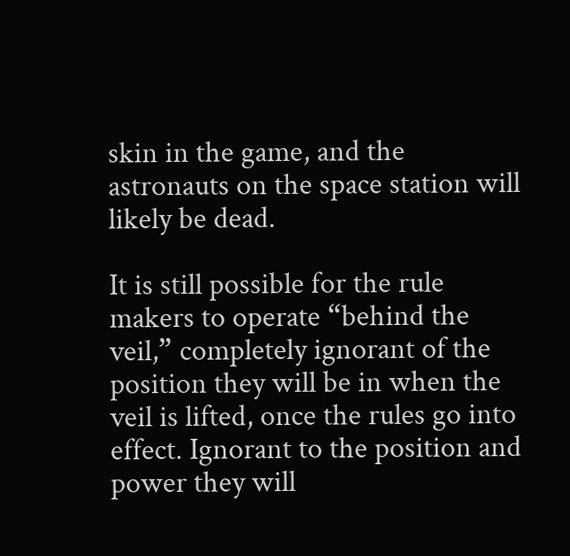skin in the game, and the astronauts on the space station will likely be dead.

It is still possible for the rule makers to operate “behind the veil,” completely ignorant of the position they will be in when the veil is lifted, once the rules go into effect. Ignorant to the position and power they will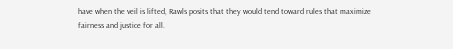have when the veil is lifted, Rawls posits that they would tend toward rules that maximize fairness and justice for all.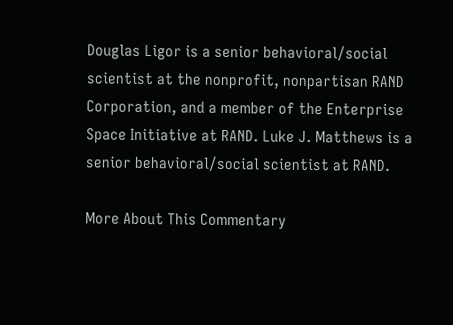Douglas Ligor is a senior behavioral/social scientist at the nonprofit, nonpartisan RAND Corporation, and a member of the Enterprise Space Initiative at RAND. Luke J. Matthews is a senior behavioral/social scientist at RAND.

More About This Commentary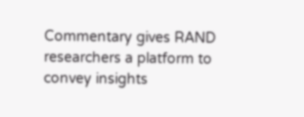Commentary gives RAND researchers a platform to convey insights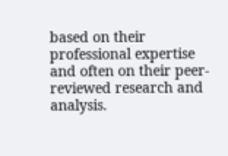based on their professional expertise and often on their peer-reviewed research and analysis.